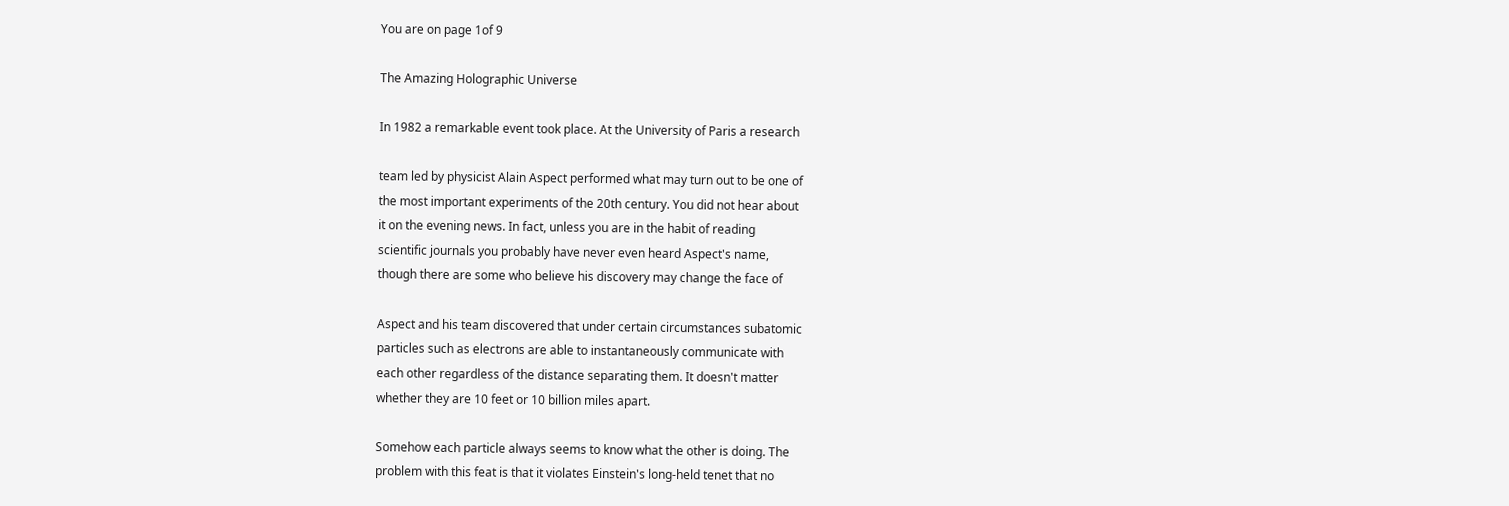You are on page 1of 9

The Amazing Holographic Universe

In 1982 a remarkable event took place. At the University of Paris a research

team led by physicist Alain Aspect performed what may turn out to be one of
the most important experiments of the 20th century. You did not hear about
it on the evening news. In fact, unless you are in the habit of reading
scientific journals you probably have never even heard Aspect's name,
though there are some who believe his discovery may change the face of

Aspect and his team discovered that under certain circumstances subatomic
particles such as electrons are able to instantaneously communicate with
each other regardless of the distance separating them. It doesn't matter
whether they are 10 feet or 10 billion miles apart.

Somehow each particle always seems to know what the other is doing. The
problem with this feat is that it violates Einstein's long-held tenet that no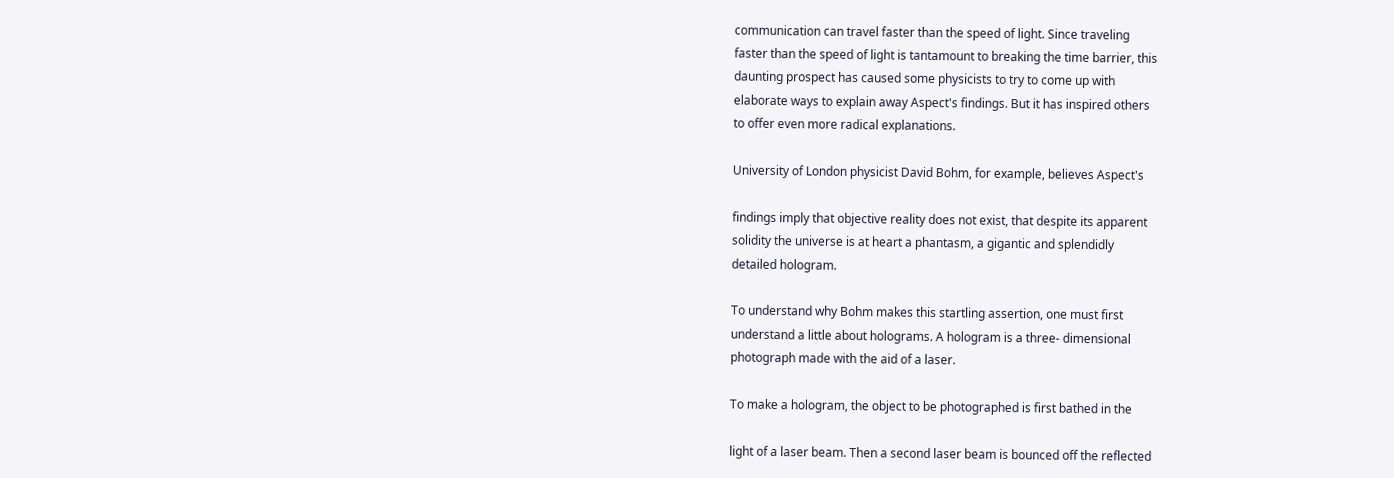communication can travel faster than the speed of light. Since traveling
faster than the speed of light is tantamount to breaking the time barrier, this
daunting prospect has caused some physicists to try to come up with
elaborate ways to explain away Aspect's findings. But it has inspired others
to offer even more radical explanations.

University of London physicist David Bohm, for example, believes Aspect's

findings imply that objective reality does not exist, that despite its apparent
solidity the universe is at heart a phantasm, a gigantic and splendidly
detailed hologram.

To understand why Bohm makes this startling assertion, one must first
understand a little about holograms. A hologram is a three- dimensional
photograph made with the aid of a laser.

To make a hologram, the object to be photographed is first bathed in the

light of a laser beam. Then a second laser beam is bounced off the reflected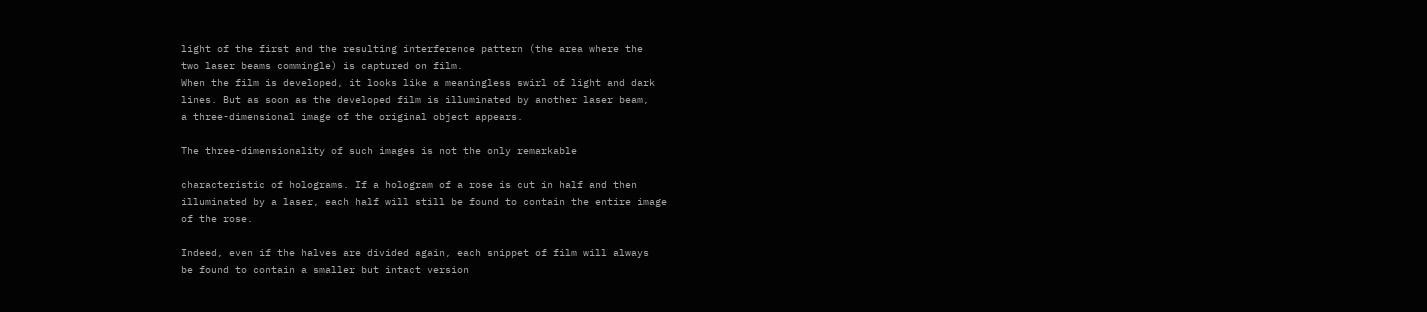light of the first and the resulting interference pattern (the area where the
two laser beams commingle) is captured on film.
When the film is developed, it looks like a meaningless swirl of light and dark
lines. But as soon as the developed film is illuminated by another laser beam,
a three-dimensional image of the original object appears.

The three-dimensionality of such images is not the only remarkable

characteristic of holograms. If a hologram of a rose is cut in half and then
illuminated by a laser, each half will still be found to contain the entire image
of the rose.

Indeed, even if the halves are divided again, each snippet of film will always
be found to contain a smaller but intact version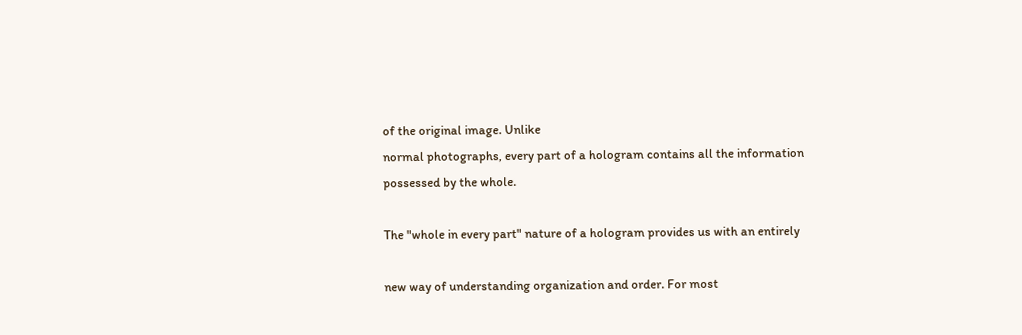of the original image. Unlike
normal photographs, every part of a hologram contains all the information
possessed by the whole.

The "whole in every part" nature of a hologram provides us with an entirely

new way of understanding organization and order. For most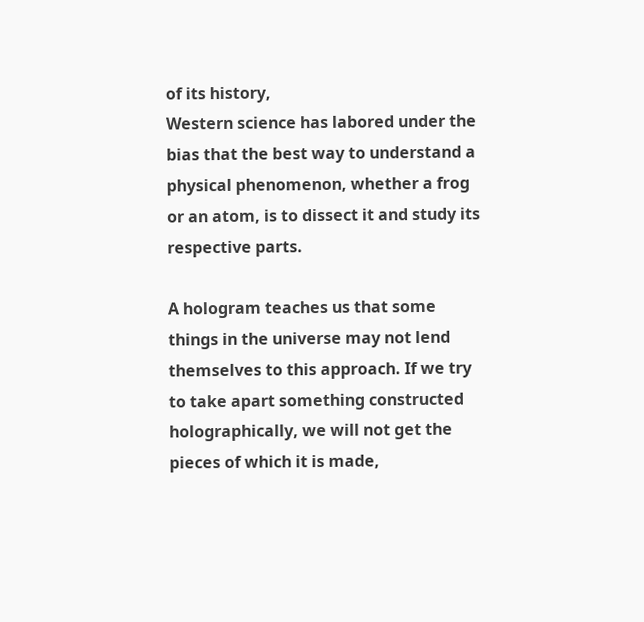of its history,
Western science has labored under the bias that the best way to understand a
physical phenomenon, whether a frog or an atom, is to dissect it and study its
respective parts.

A hologram teaches us that some things in the universe may not lend
themselves to this approach. If we try to take apart something constructed
holographically, we will not get the pieces of which it is made,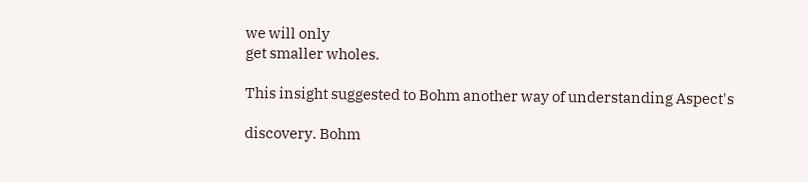we will only
get smaller wholes.

This insight suggested to Bohm another way of understanding Aspect's

discovery. Bohm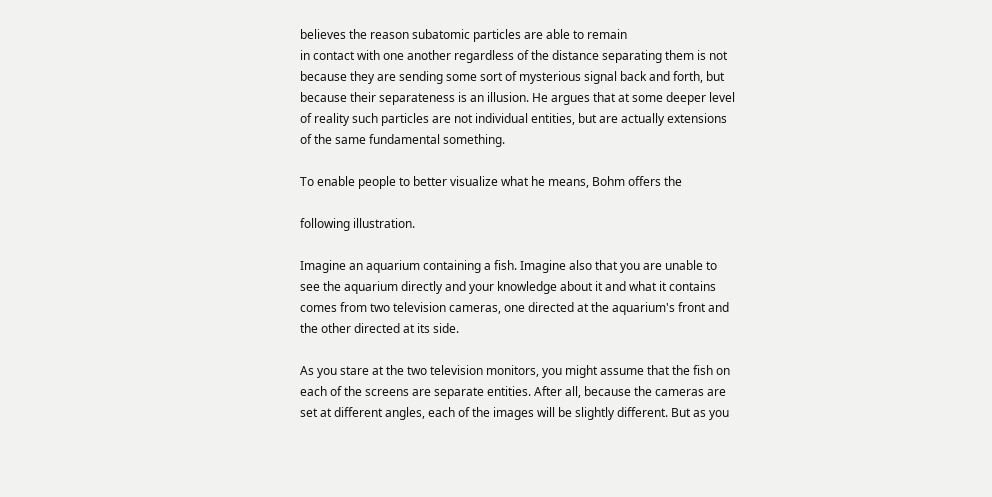believes the reason subatomic particles are able to remain
in contact with one another regardless of the distance separating them is not
because they are sending some sort of mysterious signal back and forth, but
because their separateness is an illusion. He argues that at some deeper level
of reality such particles are not individual entities, but are actually extensions
of the same fundamental something.

To enable people to better visualize what he means, Bohm offers the

following illustration.

Imagine an aquarium containing a fish. Imagine also that you are unable to
see the aquarium directly and your knowledge about it and what it contains
comes from two television cameras, one directed at the aquarium's front and
the other directed at its side.

As you stare at the two television monitors, you might assume that the fish on
each of the screens are separate entities. After all, because the cameras are
set at different angles, each of the images will be slightly different. But as you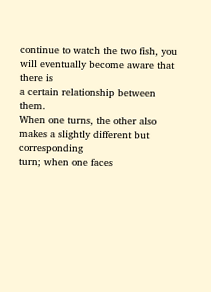continue to watch the two fish, you will eventually become aware that there is
a certain relationship between them.
When one turns, the other also makes a slightly different but corresponding
turn; when one faces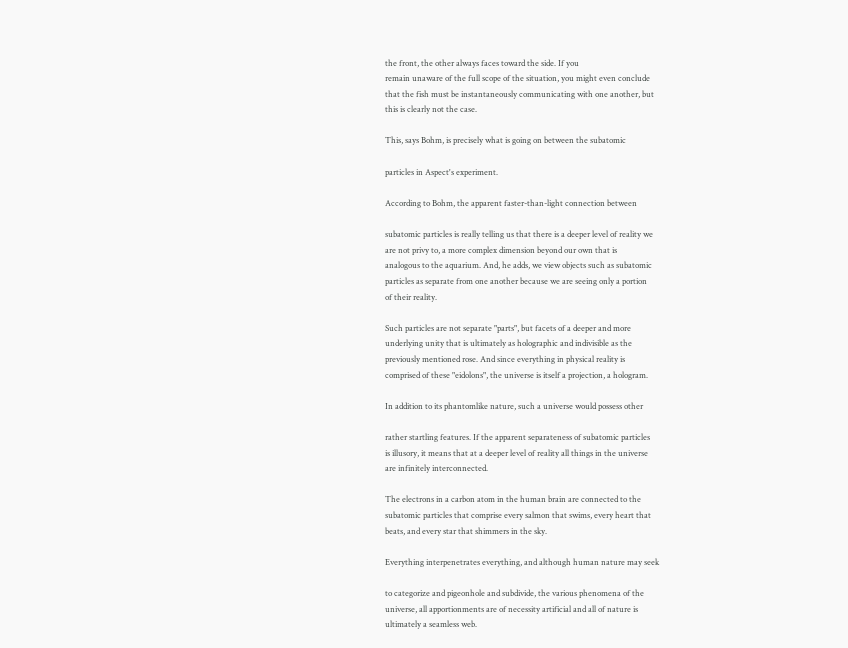the front, the other always faces toward the side. If you
remain unaware of the full scope of the situation, you might even conclude
that the fish must be instantaneously communicating with one another, but
this is clearly not the case.

This, says Bohm, is precisely what is going on between the subatomic

particles in Aspect's experiment.

According to Bohm, the apparent faster-than-light connection between

subatomic particles is really telling us that there is a deeper level of reality we
are not privy to, a more complex dimension beyond our own that is
analogous to the aquarium. And, he adds, we view objects such as subatomic
particles as separate from one another because we are seeing only a portion
of their reality.

Such particles are not separate "parts", but facets of a deeper and more
underlying unity that is ultimately as holographic and indivisible as the
previously mentioned rose. And since everything in physical reality is
comprised of these "eidolons", the universe is itself a projection, a hologram.

In addition to its phantomlike nature, such a universe would possess other

rather startling features. If the apparent separateness of subatomic particles
is illusory, it means that at a deeper level of reality all things in the universe
are infinitely interconnected.

The electrons in a carbon atom in the human brain are connected to the
subatomic particles that comprise every salmon that swims, every heart that
beats, and every star that shimmers in the sky.

Everything interpenetrates everything, and although human nature may seek

to categorize and pigeonhole and subdivide, the various phenomena of the
universe, all apportionments are of necessity artificial and all of nature is
ultimately a seamless web.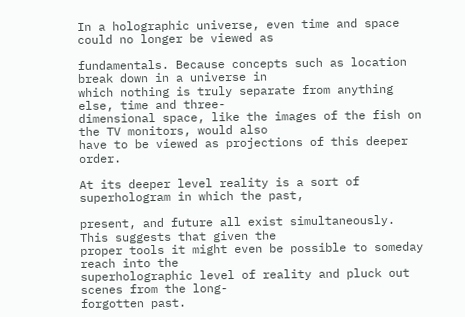In a holographic universe, even time and space could no longer be viewed as

fundamentals. Because concepts such as location break down in a universe in
which nothing is truly separate from anything else, time and three-
dimensional space, like the images of the fish on the TV monitors, would also
have to be viewed as projections of this deeper order.

At its deeper level reality is a sort of superhologram in which the past,

present, and future all exist simultaneously. This suggests that given the
proper tools it might even be possible to someday reach into the
superholographic level of reality and pluck out scenes from the long-
forgotten past.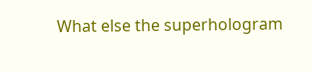What else the superhologram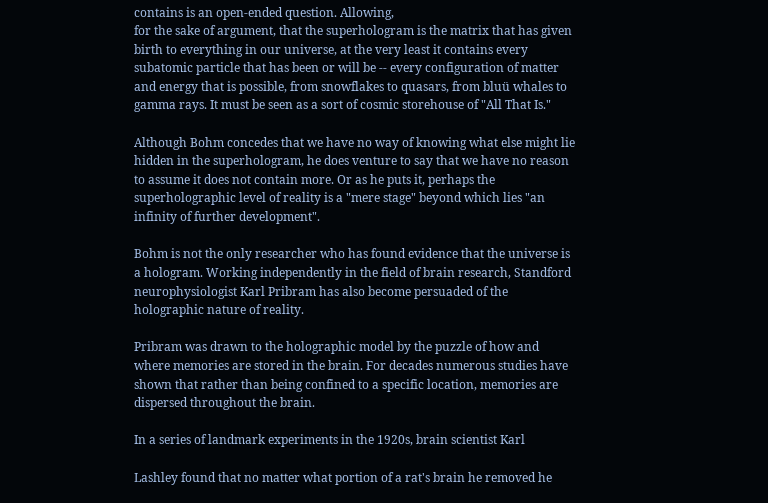contains is an open-ended question. Allowing,
for the sake of argument, that the superhologram is the matrix that has given
birth to everything in our universe, at the very least it contains every
subatomic particle that has been or will be -- every configuration of matter
and energy that is possible, from snowflakes to quasars, from bluü whales to
gamma rays. It must be seen as a sort of cosmic storehouse of "All That Is."

Although Bohm concedes that we have no way of knowing what else might lie
hidden in the superhologram, he does venture to say that we have no reason
to assume it does not contain more. Or as he puts it, perhaps the
superholographic level of reality is a "mere stage" beyond which lies "an
infinity of further development".

Bohm is not the only researcher who has found evidence that the universe is
a hologram. Working independently in the field of brain research, Standford
neurophysiologist Karl Pribram has also become persuaded of the
holographic nature of reality.

Pribram was drawn to the holographic model by the puzzle of how and
where memories are stored in the brain. For decades numerous studies have
shown that rather than being confined to a specific location, memories are
dispersed throughout the brain.

In a series of landmark experiments in the 1920s, brain scientist Karl

Lashley found that no matter what portion of a rat's brain he removed he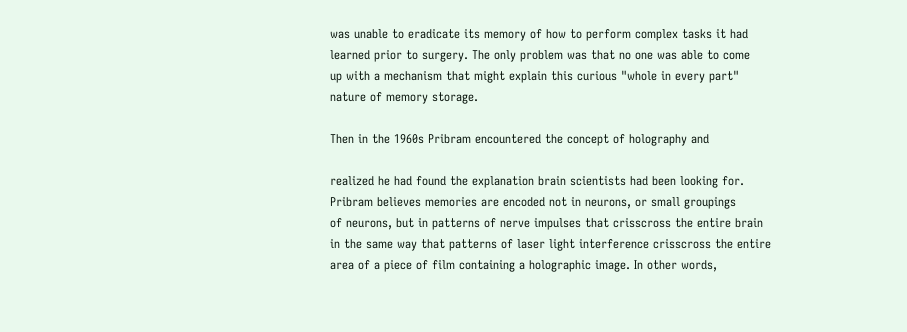was unable to eradicate its memory of how to perform complex tasks it had
learned prior to surgery. The only problem was that no one was able to come
up with a mechanism that might explain this curious "whole in every part"
nature of memory storage.

Then in the 1960s Pribram encountered the concept of holography and

realized he had found the explanation brain scientists had been looking for.
Pribram believes memories are encoded not in neurons, or small groupings
of neurons, but in patterns of nerve impulses that crisscross the entire brain
in the same way that patterns of laser light interference crisscross the entire
area of a piece of film containing a holographic image. In other words,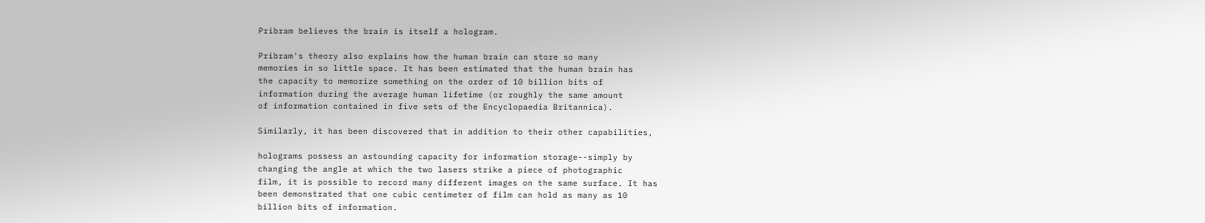Pribram believes the brain is itself a hologram.

Pribram's theory also explains how the human brain can store so many
memories in so little space. It has been estimated that the human brain has
the capacity to memorize something on the order of 10 billion bits of
information during the average human lifetime (or roughly the same amount
of information contained in five sets of the Encyclopaedia Britannica).

Similarly, it has been discovered that in addition to their other capabilities,

holograms possess an astounding capacity for information storage--simply by
changing the angle at which the two lasers strike a piece of photographic
film, it is possible to record many different images on the same surface. It has
been demonstrated that one cubic centimeter of film can hold as many as 10
billion bits of information.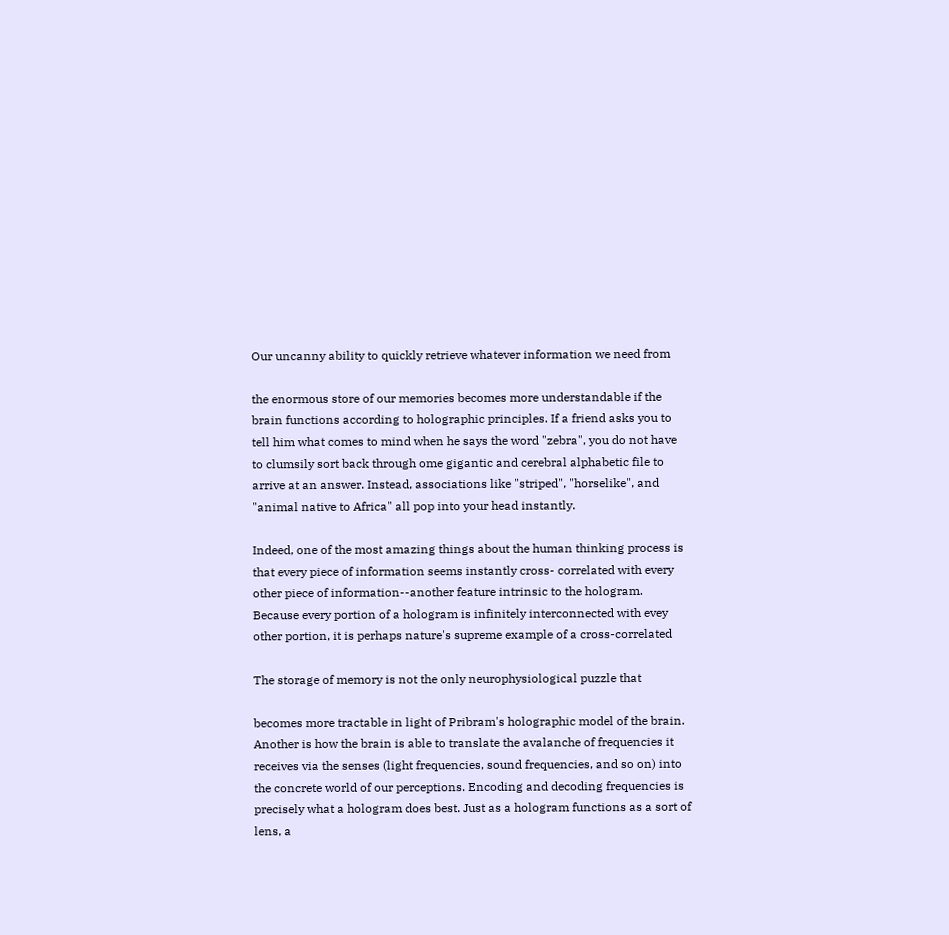Our uncanny ability to quickly retrieve whatever information we need from

the enormous store of our memories becomes more understandable if the
brain functions according to holographic principles. If a friend asks you to
tell him what comes to mind when he says the word "zebra", you do not have
to clumsily sort back through ome gigantic and cerebral alphabetic file to
arrive at an answer. Instead, associations like "striped", "horselike", and
"animal native to Africa" all pop into your head instantly.

Indeed, one of the most amazing things about the human thinking process is
that every piece of information seems instantly cross- correlated with every
other piece of information--another feature intrinsic to the hologram.
Because every portion of a hologram is infinitely interconnected with evey
other portion, it is perhaps nature's supreme example of a cross-correlated

The storage of memory is not the only neurophysiological puzzle that

becomes more tractable in light of Pribram's holographic model of the brain.
Another is how the brain is able to translate the avalanche of frequencies it
receives via the senses (light frequencies, sound frequencies, and so on) into
the concrete world of our perceptions. Encoding and decoding frequencies is
precisely what a hologram does best. Just as a hologram functions as a sort of
lens, a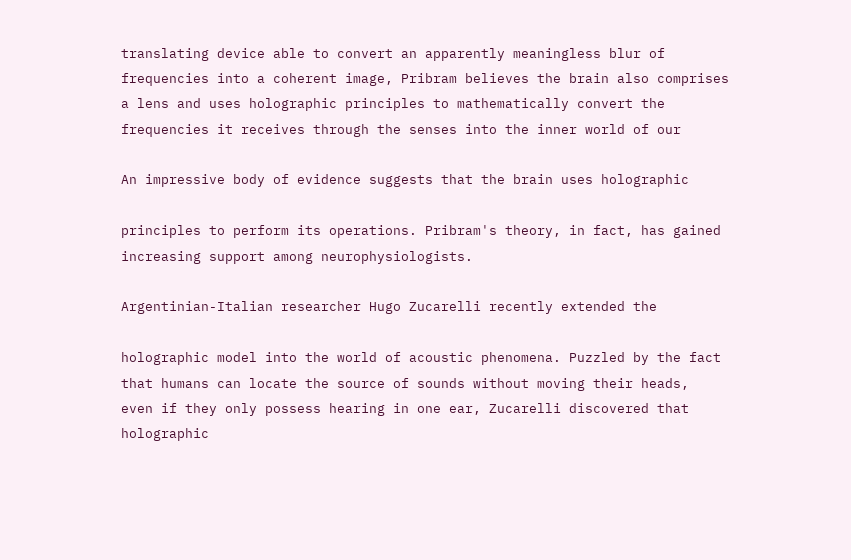translating device able to convert an apparently meaningless blur of
frequencies into a coherent image, Pribram believes the brain also comprises
a lens and uses holographic principles to mathematically convert the
frequencies it receives through the senses into the inner world of our

An impressive body of evidence suggests that the brain uses holographic

principles to perform its operations. Pribram's theory, in fact, has gained
increasing support among neurophysiologists.

Argentinian-Italian researcher Hugo Zucarelli recently extended the

holographic model into the world of acoustic phenomena. Puzzled by the fact
that humans can locate the source of sounds without moving their heads,
even if they only possess hearing in one ear, Zucarelli discovered that
holographic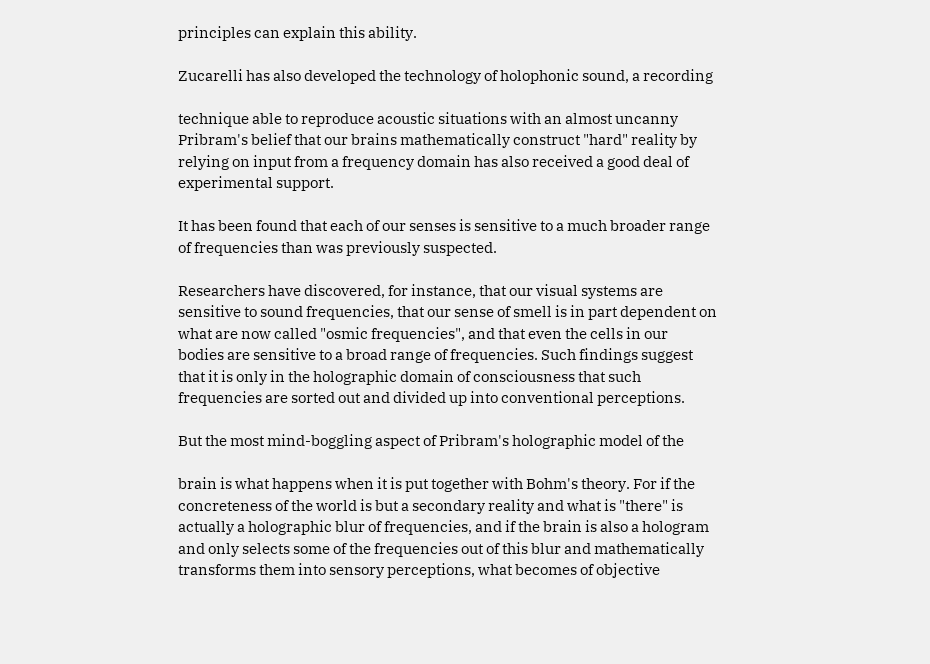principles can explain this ability.

Zucarelli has also developed the technology of holophonic sound, a recording

technique able to reproduce acoustic situations with an almost uncanny
Pribram's belief that our brains mathematically construct "hard" reality by
relying on input from a frequency domain has also received a good deal of
experimental support.

It has been found that each of our senses is sensitive to a much broader range
of frequencies than was previously suspected.

Researchers have discovered, for instance, that our visual systems are
sensitive to sound frequencies, that our sense of smell is in part dependent on
what are now called "osmic frequencies", and that even the cells in our
bodies are sensitive to a broad range of frequencies. Such findings suggest
that it is only in the holographic domain of consciousness that such
frequencies are sorted out and divided up into conventional perceptions.

But the most mind-boggling aspect of Pribram's holographic model of the

brain is what happens when it is put together with Bohm's theory. For if the
concreteness of the world is but a secondary reality and what is "there" is
actually a holographic blur of frequencies, and if the brain is also a hologram
and only selects some of the frequencies out of this blur and mathematically
transforms them into sensory perceptions, what becomes of objective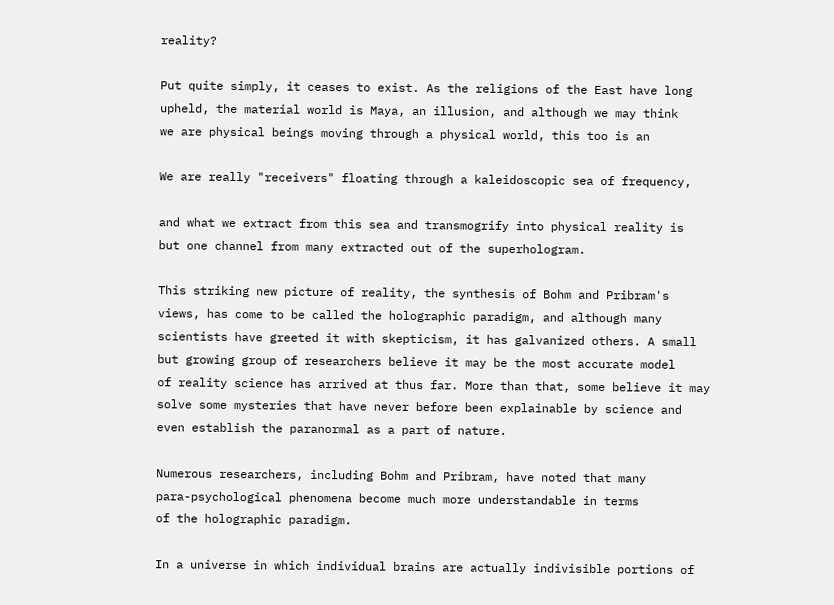reality?

Put quite simply, it ceases to exist. As the religions of the East have long
upheld, the material world is Maya, an illusion, and although we may think
we are physical beings moving through a physical world, this too is an

We are really "receivers" floating through a kaleidoscopic sea of frequency,

and what we extract from this sea and transmogrify into physical reality is
but one channel from many extracted out of the superhologram.

This striking new picture of reality, the synthesis of Bohm and Pribram's
views, has come to be called the holographic paradigm, and although many
scientists have greeted it with skepticism, it has galvanized others. A small
but growing group of researchers believe it may be the most accurate model
of reality science has arrived at thus far. More than that, some believe it may
solve some mysteries that have never before been explainable by science and
even establish the paranormal as a part of nature.

Numerous researchers, including Bohm and Pribram, have noted that many
para-psychological phenomena become much more understandable in terms
of the holographic paradigm.

In a universe in which individual brains are actually indivisible portions of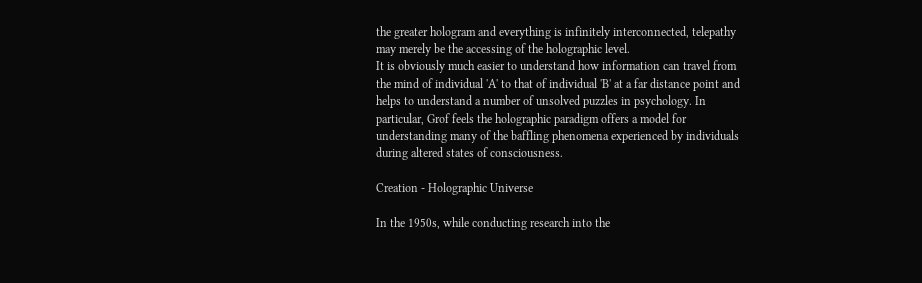the greater hologram and everything is infinitely interconnected, telepathy
may merely be the accessing of the holographic level.
It is obviously much easier to understand how information can travel from
the mind of individual 'A' to that of individual 'B' at a far distance point and
helps to understand a number of unsolved puzzles in psychology. In
particular, Grof feels the holographic paradigm offers a model for
understanding many of the baffling phenomena experienced by individuals
during altered states of consciousness.

Creation - Holographic Universe

In the 1950s, while conducting research into the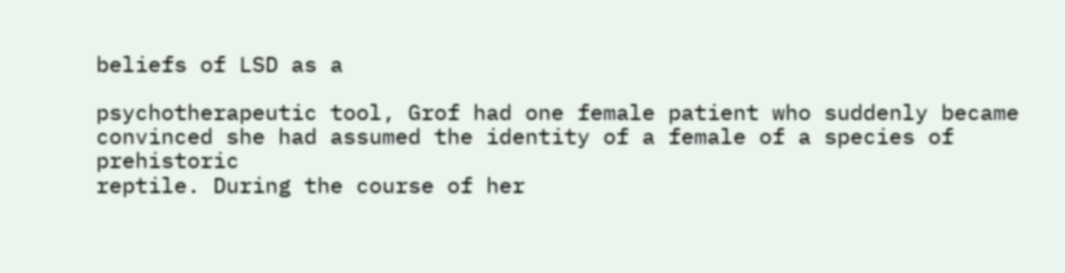beliefs of LSD as a

psychotherapeutic tool, Grof had one female patient who suddenly became
convinced she had assumed the identity of a female of a species of prehistoric
reptile. During the course of her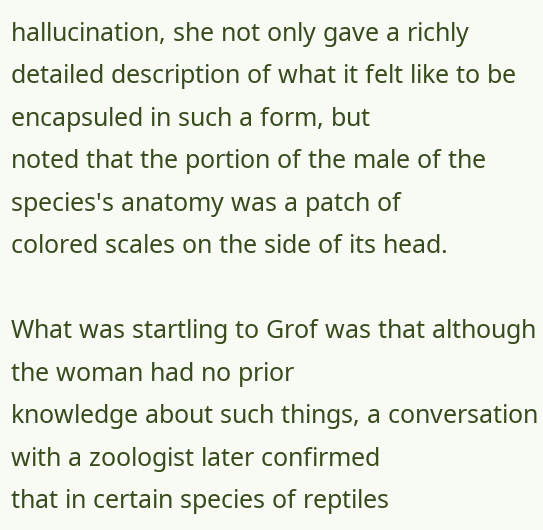hallucination, she not only gave a richly
detailed description of what it felt like to be encapsuled in such a form, but
noted that the portion of the male of the species's anatomy was a patch of
colored scales on the side of its head.

What was startling to Grof was that although the woman had no prior
knowledge about such things, a conversation with a zoologist later confirmed
that in certain species of reptiles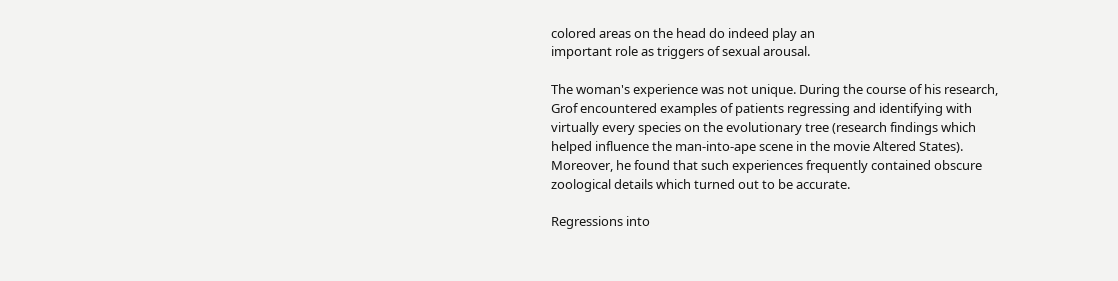colored areas on the head do indeed play an
important role as triggers of sexual arousal.

The woman's experience was not unique. During the course of his research,
Grof encountered examples of patients regressing and identifying with
virtually every species on the evolutionary tree (research findings which
helped influence the man-into-ape scene in the movie Altered States).
Moreover, he found that such experiences frequently contained obscure
zoological details which turned out to be accurate.

Regressions into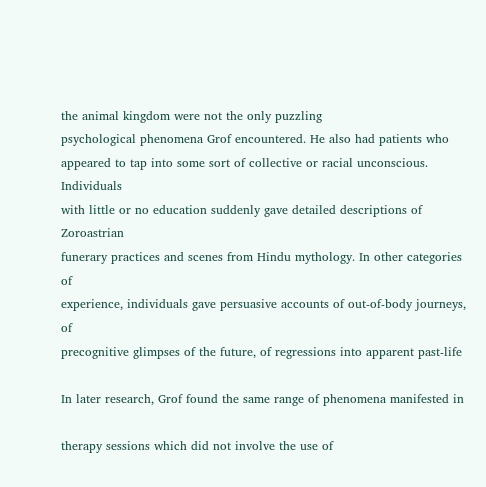the animal kingdom were not the only puzzling
psychological phenomena Grof encountered. He also had patients who
appeared to tap into some sort of collective or racial unconscious. Individuals
with little or no education suddenly gave detailed descriptions of Zoroastrian
funerary practices and scenes from Hindu mythology. In other categories of
experience, individuals gave persuasive accounts of out-of-body journeys, of
precognitive glimpses of the future, of regressions into apparent past-life

In later research, Grof found the same range of phenomena manifested in

therapy sessions which did not involve the use of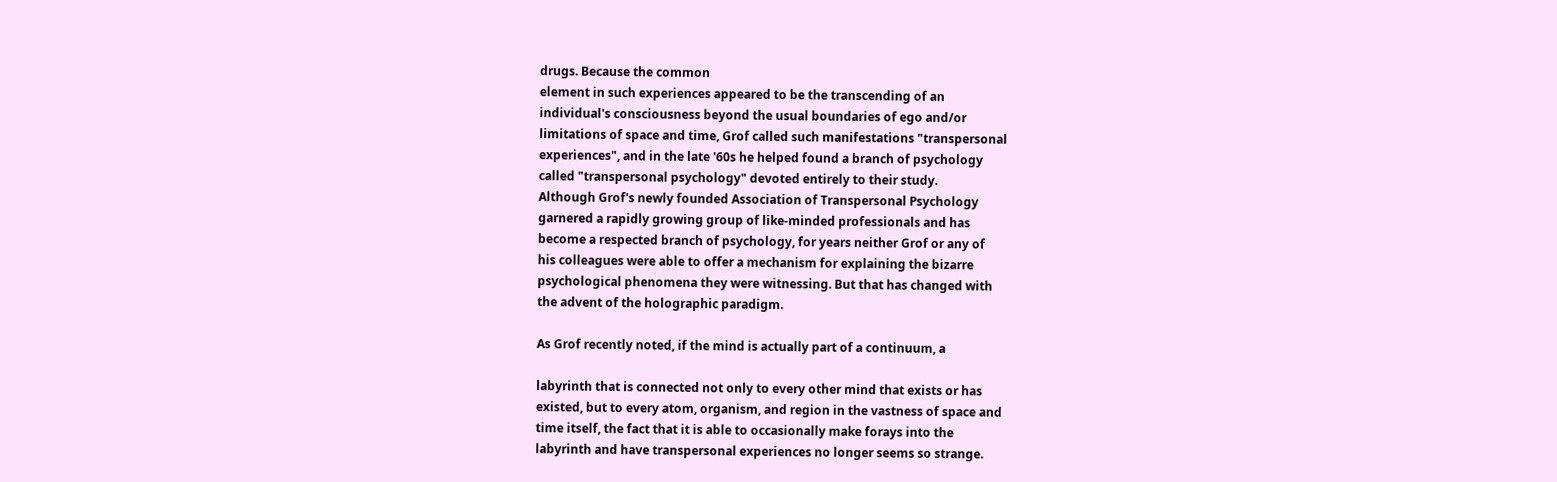drugs. Because the common
element in such experiences appeared to be the transcending of an
individual's consciousness beyond the usual boundaries of ego and/or
limitations of space and time, Grof called such manifestations "transpersonal
experiences", and in the late '60s he helped found a branch of psychology
called "transpersonal psychology" devoted entirely to their study.
Although Grof's newly founded Association of Transpersonal Psychology
garnered a rapidly growing group of like-minded professionals and has
become a respected branch of psychology, for years neither Grof or any of
his colleagues were able to offer a mechanism for explaining the bizarre
psychological phenomena they were witnessing. But that has changed with
the advent of the holographic paradigm.

As Grof recently noted, if the mind is actually part of a continuum, a

labyrinth that is connected not only to every other mind that exists or has
existed, but to every atom, organism, and region in the vastness of space and
time itself, the fact that it is able to occasionally make forays into the
labyrinth and have transpersonal experiences no longer seems so strange.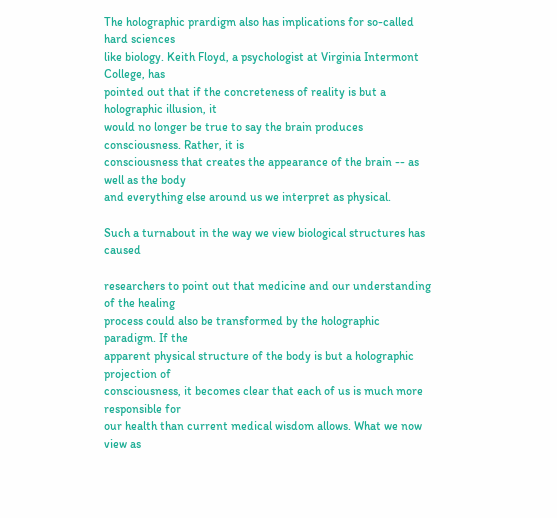The holographic prardigm also has implications for so-called hard sciences
like biology. Keith Floyd, a psychologist at Virginia Intermont College, has
pointed out that if the concreteness of reality is but a holographic illusion, it
would no longer be true to say the brain produces consciousness. Rather, it is
consciousness that creates the appearance of the brain -- as well as the body
and everything else around us we interpret as physical.

Such a turnabout in the way we view biological structures has caused

researchers to point out that medicine and our understanding of the healing
process could also be transformed by the holographic paradigm. If the
apparent physical structure of the body is but a holographic projection of
consciousness, it becomes clear that each of us is much more responsible for
our health than current medical wisdom allows. What we now view as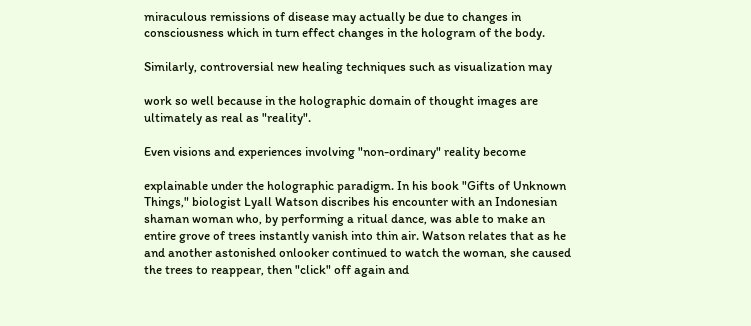miraculous remissions of disease may actually be due to changes in
consciousness which in turn effect changes in the hologram of the body.

Similarly, controversial new healing techniques such as visualization may

work so well because in the holographic domain of thought images are
ultimately as real as "reality".

Even visions and experiences involving "non-ordinary" reality become

explainable under the holographic paradigm. In his book "Gifts of Unknown
Things," biologist Lyall Watson discribes his encounter with an Indonesian
shaman woman who, by performing a ritual dance, was able to make an
entire grove of trees instantly vanish into thin air. Watson relates that as he
and another astonished onlooker continued to watch the woman, she caused
the trees to reappear, then "click" off again and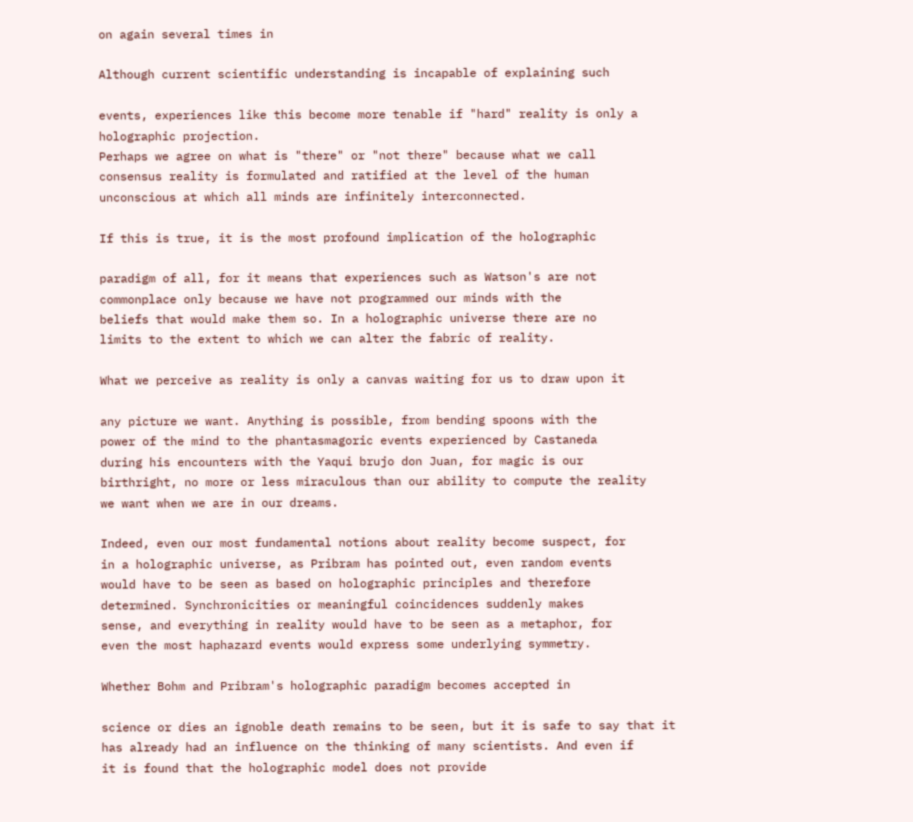on again several times in

Although current scientific understanding is incapable of explaining such

events, experiences like this become more tenable if "hard" reality is only a
holographic projection.
Perhaps we agree on what is "there" or "not there" because what we call
consensus reality is formulated and ratified at the level of the human
unconscious at which all minds are infinitely interconnected.

If this is true, it is the most profound implication of the holographic

paradigm of all, for it means that experiences such as Watson's are not
commonplace only because we have not programmed our minds with the
beliefs that would make them so. In a holographic universe there are no
limits to the extent to which we can alter the fabric of reality.

What we perceive as reality is only a canvas waiting for us to draw upon it

any picture we want. Anything is possible, from bending spoons with the
power of the mind to the phantasmagoric events experienced by Castaneda
during his encounters with the Yaqui brujo don Juan, for magic is our
birthright, no more or less miraculous than our ability to compute the reality
we want when we are in our dreams.

Indeed, even our most fundamental notions about reality become suspect, for
in a holographic universe, as Pribram has pointed out, even random events
would have to be seen as based on holographic principles and therefore
determined. Synchronicities or meaningful coincidences suddenly makes
sense, and everything in reality would have to be seen as a metaphor, for
even the most haphazard events would express some underlying symmetry.

Whether Bohm and Pribram's holographic paradigm becomes accepted in

science or dies an ignoble death remains to be seen, but it is safe to say that it
has already had an influence on the thinking of many scientists. And even if
it is found that the holographic model does not provide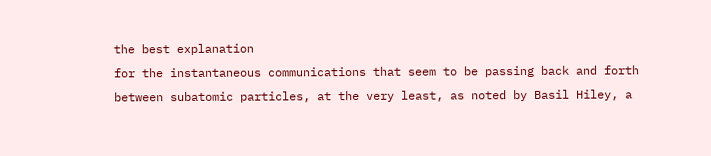the best explanation
for the instantaneous communications that seem to be passing back and forth
between subatomic particles, at the very least, as noted by Basil Hiley, a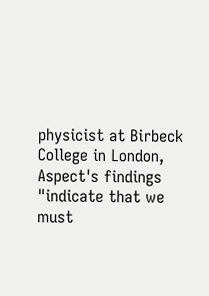physicist at Birbeck College in London, Aspect's findings "indicate that we
must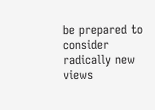be prepared to consider radically new views